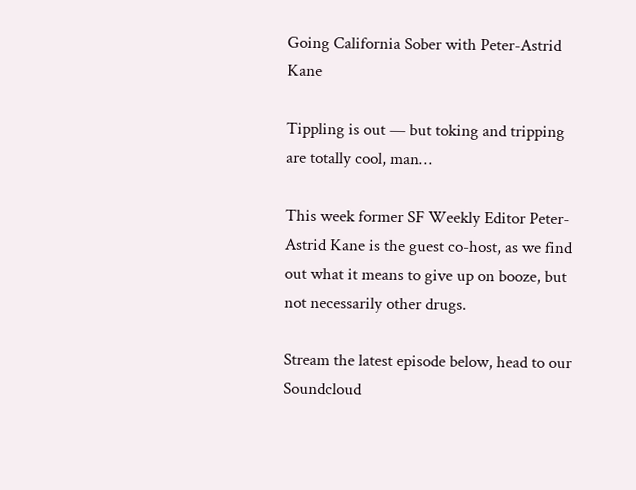Going California Sober with Peter-Astrid Kane

Tippling is out — but toking and tripping are totally cool, man…

This week former SF Weekly Editor Peter-Astrid Kane is the guest co-host, as we find out what it means to give up on booze, but not necessarily other drugs.

Stream the latest episode below, head to our Soundcloud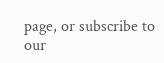page, or subscribe to our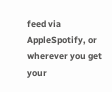feed via AppleSpotify, or wherever you get your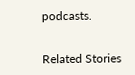podcasts.


Related Stories